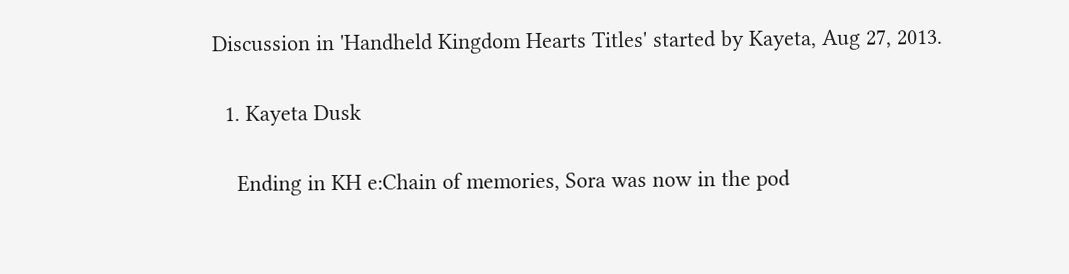Discussion in 'Handheld Kingdom Hearts Titles' started by Kayeta, Aug 27, 2013.

  1. Kayeta Dusk

    Ending in KH e:Chain of memories, Sora was now in the pod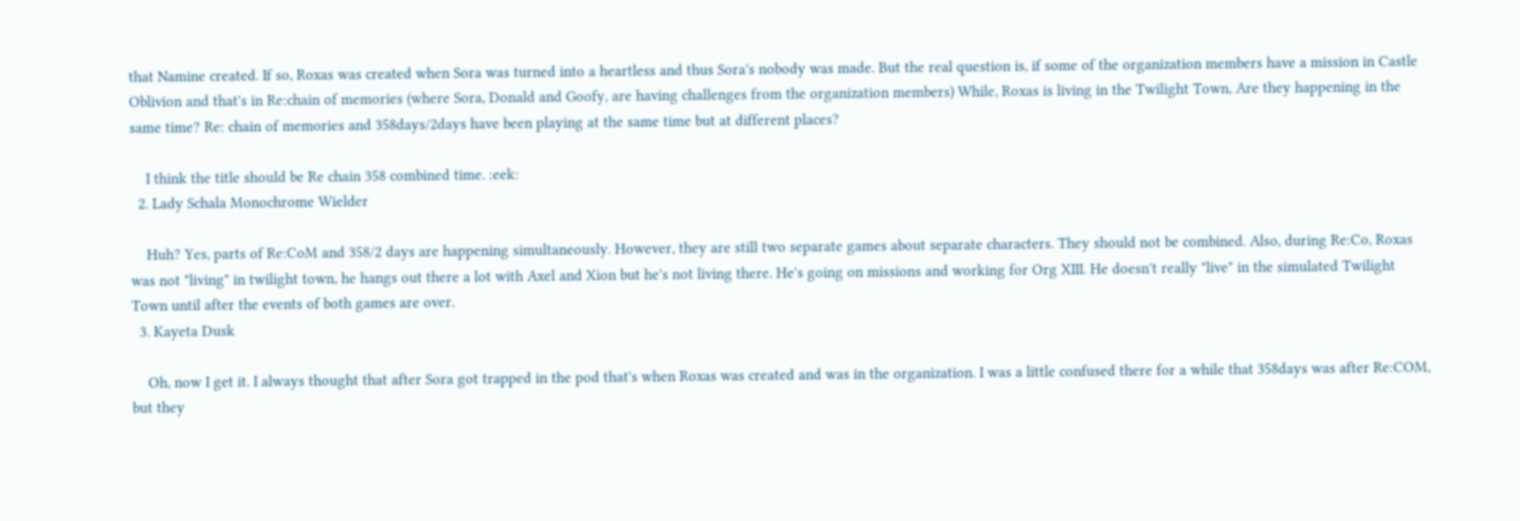that Namine created. If so, Roxas was created when Sora was turned into a heartless and thus Sora's nobody was made. But the real question is, if some of the organization members have a mission in Castle Oblivion and that's in Re:chain of memories (where Sora, Donald and Goofy, are having challenges from the organization members) While, Roxas is living in the Twilight Town, Are they happening in the same time? Re: chain of memories and 358days/2days have been playing at the same time but at different places?

    I think the title should be Re chain 358 combined time. :eek:
  2. Lady Schala Monochrome Wielder

    Huh? Yes, parts of Re:CoM and 358/2 days are happening simultaneously. However, they are still two separate games about separate characters. They should not be combined. Also, during Re:Co, Roxas was not "living" in twilight town, he hangs out there a lot with Axel and Xion but he's not living there. He's going on missions and working for Org XIII. He doesn't really "live" in the simulated Twilight Town until after the events of both games are over.
  3. Kayeta Dusk

    Oh, now I get it. I always thought that after Sora got trapped in the pod that's when Roxas was created and was in the organization. I was a little confused there for a while that 358days was after Re:COM, but they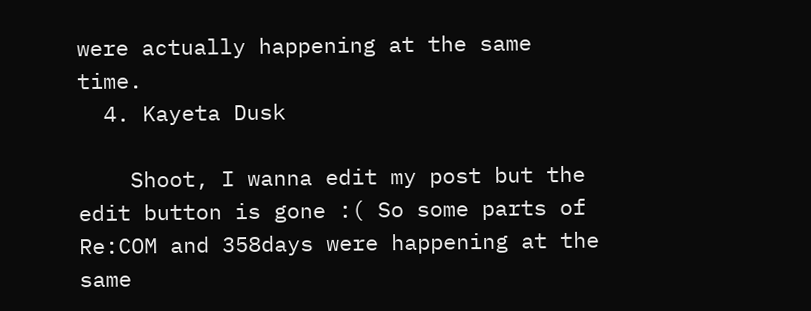were actually happening at the same time.
  4. Kayeta Dusk

    Shoot, I wanna edit my post but the edit button is gone :( So some parts of Re:COM and 358days were happening at the same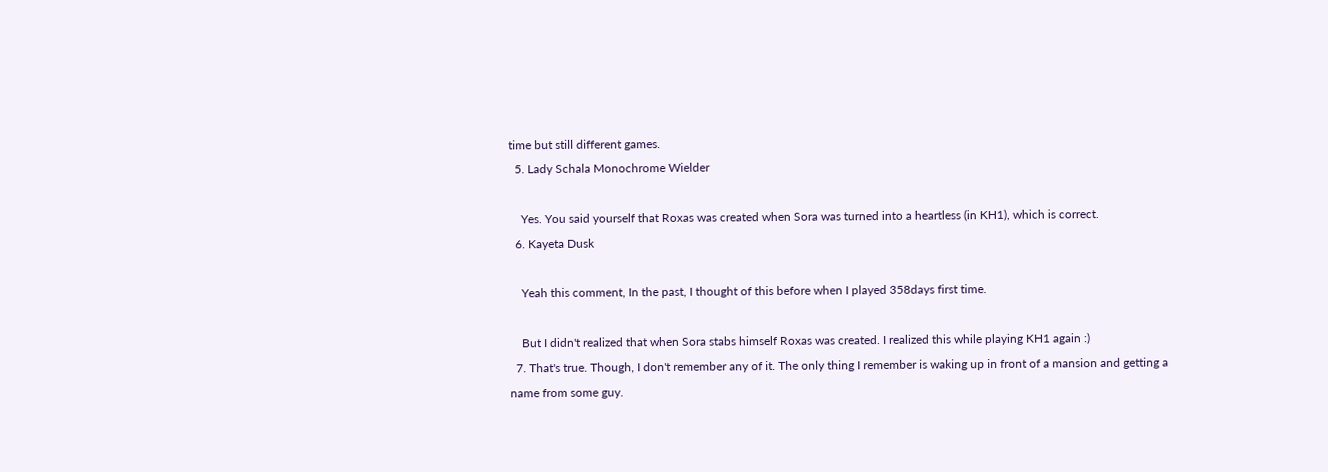time but still different games.
  5. Lady Schala Monochrome Wielder

    Yes. You said yourself that Roxas was created when Sora was turned into a heartless (in KH1), which is correct.
  6. Kayeta Dusk

    Yeah this comment, In the past, I thought of this before when I played 358days first time.

    But I didn't realized that when Sora stabs himself Roxas was created. I realized this while playing KH1 again :)
  7. That's true. Though, I don't remember any of it. The only thing I remember is waking up in front of a mansion and getting a name from some guy.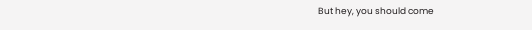But hey, you should come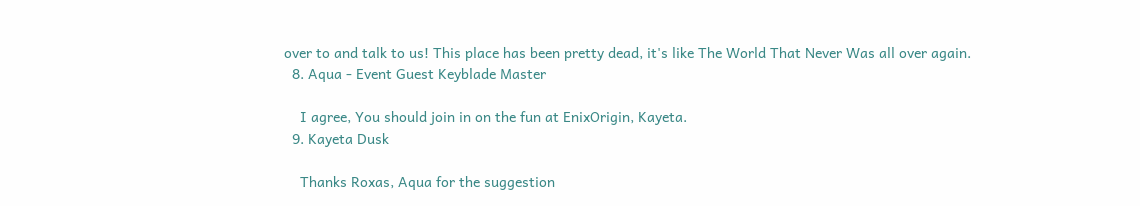over to and talk to us! This place has been pretty dead, it's like The World That Never Was all over again.
  8. Aqua - Event Guest Keyblade Master

    I agree, You should join in on the fun at EnixOrigin, Kayeta.
  9. Kayeta Dusk

    Thanks Roxas, Aqua for the suggestion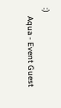:)
    Aqua - Event Guest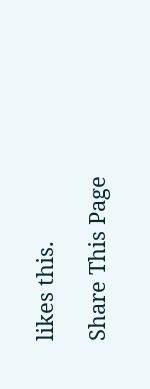likes this.

Share This Page